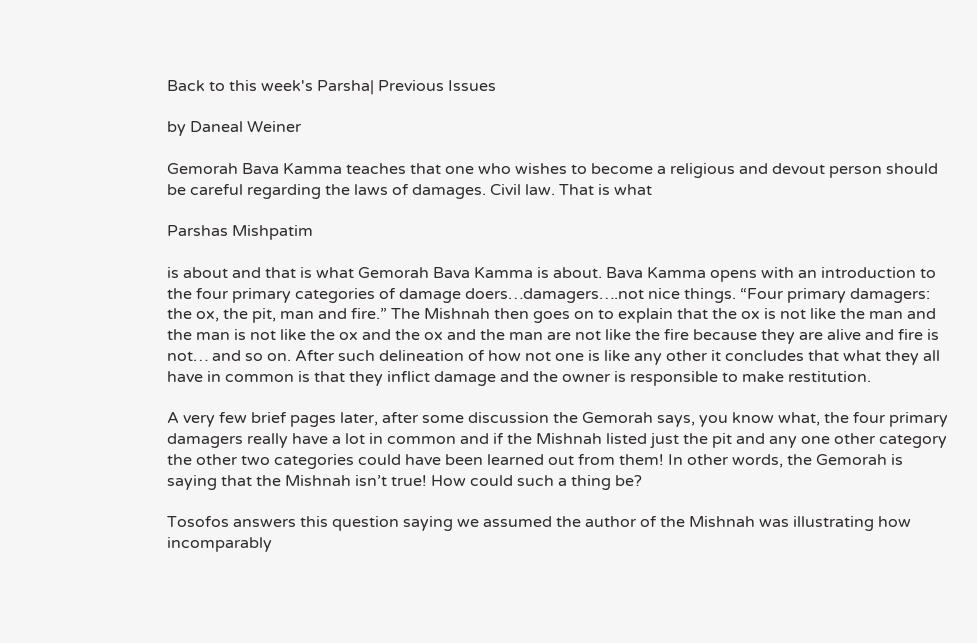Back to this week's Parsha| Previous Issues

by Daneal Weiner

Gemorah Bava Kamma teaches that one who wishes to become a religious and devout person should be careful regarding the laws of damages. Civil law. That is what

Parshas Mishpatim

is about and that is what Gemorah Bava Kamma is about. Bava Kamma opens with an introduction to the four primary categories of damage doers…damagers….not nice things. “Four primary damagers: the ox, the pit, man and fire.” The Mishnah then goes on to explain that the ox is not like the man and the man is not like the ox and the ox and the man are not like the fire because they are alive and fire is not… and so on. After such delineation of how not one is like any other it concludes that what they all have in common is that they inflict damage and the owner is responsible to make restitution.

A very few brief pages later, after some discussion the Gemorah says, you know what, the four primary damagers really have a lot in common and if the Mishnah listed just the pit and any one other category the other two categories could have been learned out from them! In other words, the Gemorah is saying that the Mishnah isn’t true! How could such a thing be?

Tosofos answers this question saying we assumed the author of the Mishnah was illustrating how incomparably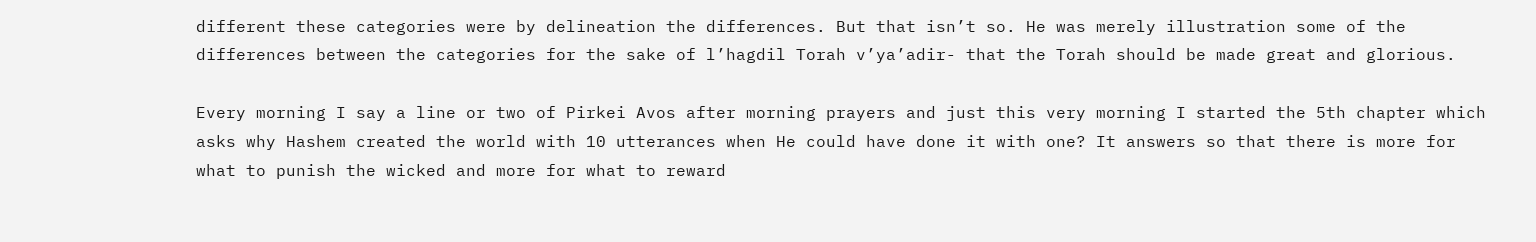different these categories were by delineation the differences. But that isn’t so. He was merely illustration some of the differences between the categories for the sake of l’hagdil Torah v’ya’adir- that the Torah should be made great and glorious.

Every morning I say a line or two of Pirkei Avos after morning prayers and just this very morning I started the 5th chapter which asks why Hashem created the world with 10 utterances when He could have done it with one? It answers so that there is more for what to punish the wicked and more for what to reward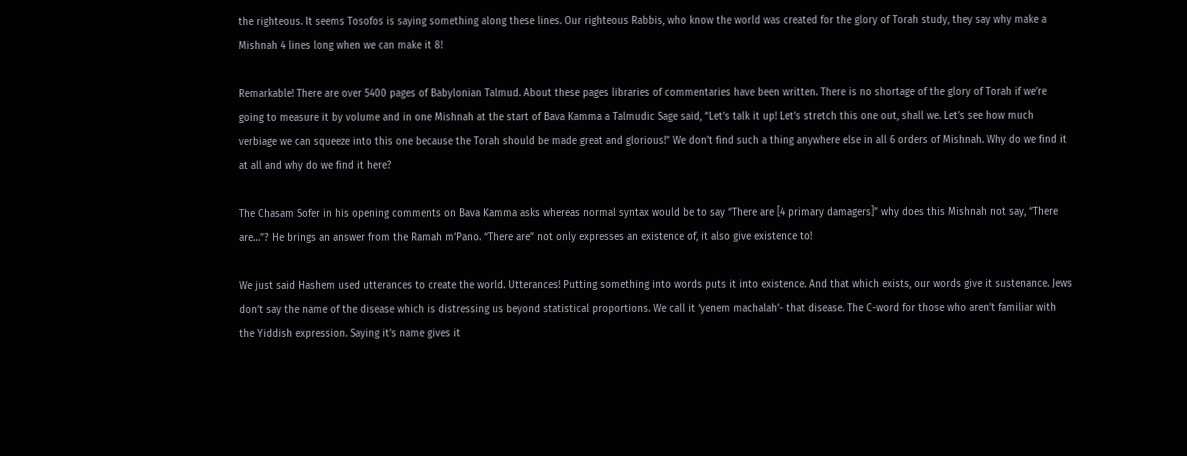the righteous. It seems Tosofos is saying something along these lines. Our righteous Rabbis, who know the world was created for the glory of Torah study, they say why make a Mishnah 4 lines long when we can make it 8!

Remarkable! There are over 5400 pages of Babylonian Talmud. About these pages libraries of commentaries have been written. There is no shortage of the glory of Torah if we’re going to measure it by volume and in one Mishnah at the start of Bava Kamma a Talmudic Sage said, “Let’s talk it up! Let’s stretch this one out, shall we. Let’s see how much verbiage we can squeeze into this one because the Torah should be made great and glorious!” We don’t find such a thing anywhere else in all 6 orders of Mishnah. Why do we find it at all and why do we find it here?

The Chasam Sofer in his opening comments on Bava Kamma asks whereas normal syntax would be to say “There are [4 primary damagers]” why does this Mishnah not say, “There are…”? He brings an answer from the Ramah m’Pano. “There are” not only expresses an existence of, it also give existence to!

We just said Hashem used utterances to create the world. Utterances! Putting something into words puts it into existence. And that which exists, our words give it sustenance. Jews don’t say the name of the disease which is distressing us beyond statistical proportions. We call it ‘yenem machalah’- that disease. The C-word for those who aren’t familiar with the Yiddish expression. Saying it’s name gives it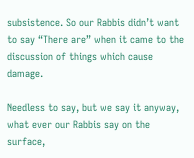subsistence. So our Rabbis didn’t want to say “There are” when it came to the discussion of things which cause damage.

Needless to say, but we say it anyway, what ever our Rabbis say on the surface,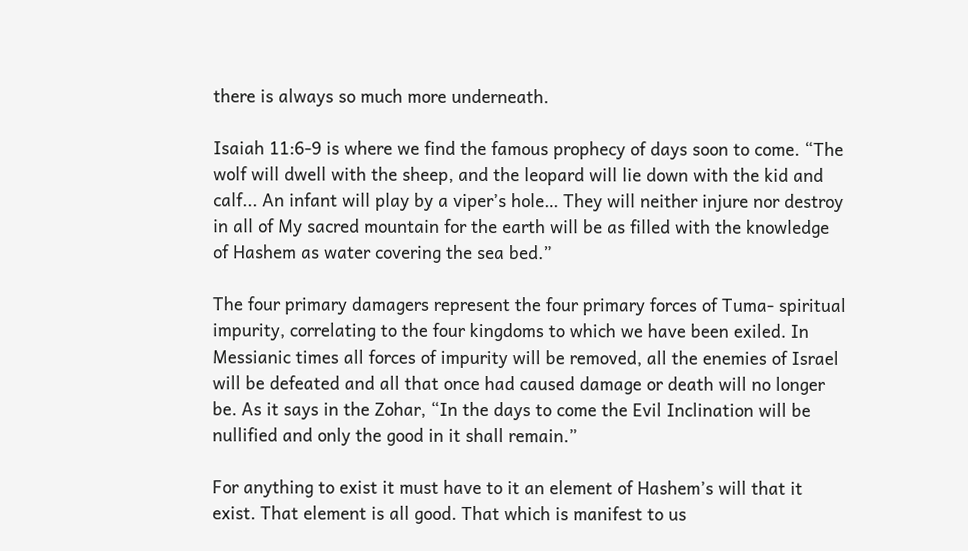there is always so much more underneath.

Isaiah 11:6-9 is where we find the famous prophecy of days soon to come. “The wolf will dwell with the sheep, and the leopard will lie down with the kid and calf... An infant will play by a viper’s hole… They will neither injure nor destroy in all of My sacred mountain for the earth will be as filled with the knowledge of Hashem as water covering the sea bed.”

The four primary damagers represent the four primary forces of Tuma- spiritual impurity, correlating to the four kingdoms to which we have been exiled. In Messianic times all forces of impurity will be removed, all the enemies of Israel will be defeated and all that once had caused damage or death will no longer be. As it says in the Zohar, “In the days to come the Evil Inclination will be nullified and only the good in it shall remain.”

For anything to exist it must have to it an element of Hashem’s will that it exist. That element is all good. That which is manifest to us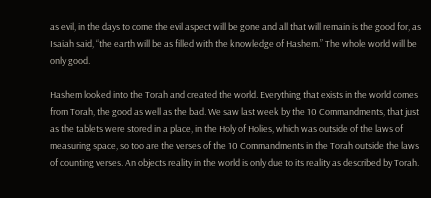as evil, in the days to come the evil aspect will be gone and all that will remain is the good for, as Isaiah said, “the earth will be as filled with the knowledge of Hashem.” The whole world will be only good.

Hashem looked into the Torah and created the world. Everything that exists in the world comes from Torah, the good as well as the bad. We saw last week by the 10 Commandments, that just as the tablets were stored in a place, in the Holy of Holies, which was outside of the laws of measuring space, so too are the verses of the 10 Commandments in the Torah outside the laws of counting verses. An objects reality in the world is only due to its reality as described by Torah.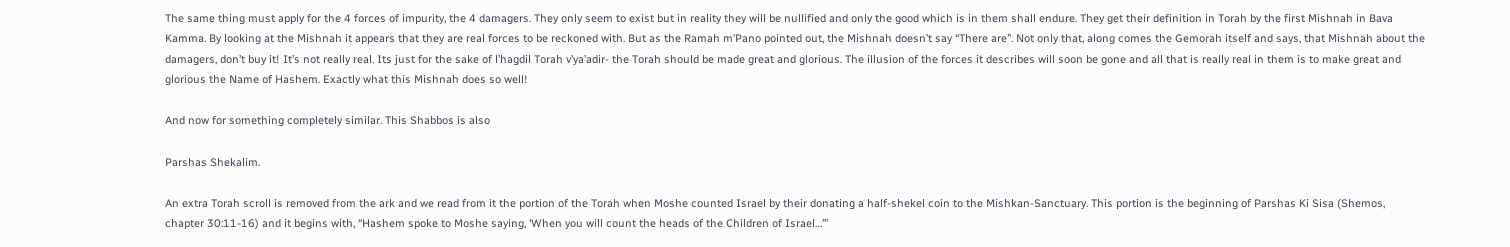The same thing must apply for the 4 forces of impurity, the 4 damagers. They only seem to exist but in reality they will be nullified and only the good which is in them shall endure. They get their definition in Torah by the first Mishnah in Bava Kamma. By looking at the Mishnah it appears that they are real forces to be reckoned with. But as the Ramah m’Pano pointed out, the Mishnah doesn’t say “There are”. Not only that, along comes the Gemorah itself and says, that Mishnah about the damagers, don’t buy it! It’s not really real. Its just for the sake of l’hagdil Torah v’ya’adir- the Torah should be made great and glorious. The illusion of the forces it describes will soon be gone and all that is really real in them is to make great and glorious the Name of Hashem. Exactly what this Mishnah does so well!

And now for something completely similar. This Shabbos is also

Parshas Shekalim.

An extra Torah scroll is removed from the ark and we read from it the portion of the Torah when Moshe counted Israel by their donating a half-shekel coin to the Mishkan-Sanctuary. This portion is the beginning of Parshas Ki Sisa (Shemos, chapter 30:11-16) and it begins with, “Hashem spoke to Moshe saying, ‘When you will count the heads of the Children of Israel…’”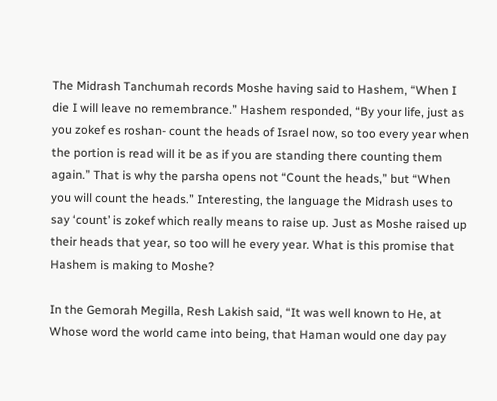The Midrash Tanchumah records Moshe having said to Hashem, “When I die I will leave no remembrance.” Hashem responded, “By your life, just as you zokef es roshan- count the heads of Israel now, so too every year when the portion is read will it be as if you are standing there counting them again.” That is why the parsha opens not “Count the heads,” but “When you will count the heads.” Interesting, the language the Midrash uses to say ‘count’ is zokef which really means to raise up. Just as Moshe raised up their heads that year, so too will he every year. What is this promise that Hashem is making to Moshe?

In the Gemorah Megilla, Resh Lakish said, “It was well known to He, at Whose word the world came into being, that Haman would one day pay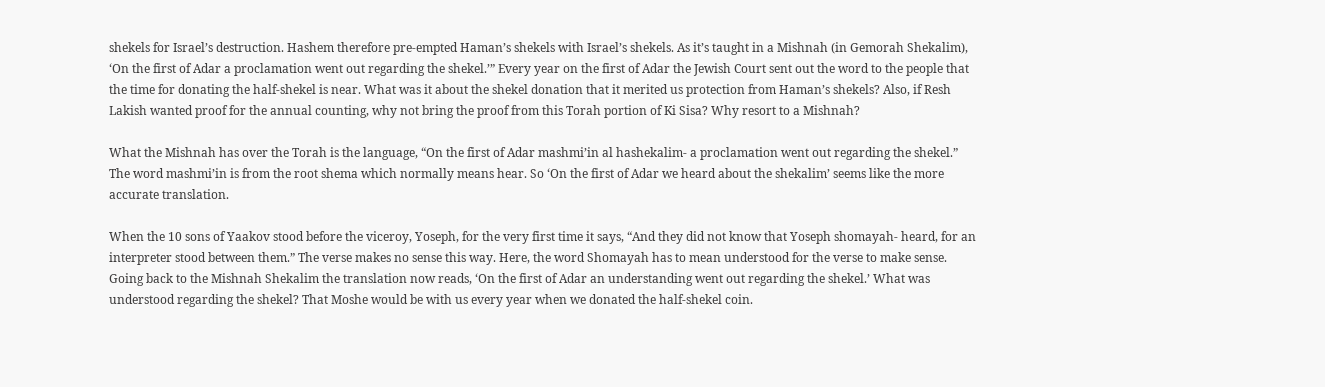shekels for Israel’s destruction. Hashem therefore pre-empted Haman’s shekels with Israel’s shekels. As it’s taught in a Mishnah (in Gemorah Shekalim), ‘On the first of Adar a proclamation went out regarding the shekel.’” Every year on the first of Adar the Jewish Court sent out the word to the people that the time for donating the half-shekel is near. What was it about the shekel donation that it merited us protection from Haman’s shekels? Also, if Resh Lakish wanted proof for the annual counting, why not bring the proof from this Torah portion of Ki Sisa? Why resort to a Mishnah?

What the Mishnah has over the Torah is the language, “On the first of Adar mashmi’in al hashekalim- a proclamation went out regarding the shekel.” The word mashmi’in is from the root shema which normally means hear. So ‘On the first of Adar we heard about the shekalim’ seems like the more accurate translation.

When the 10 sons of Yaakov stood before the viceroy, Yoseph, for the very first time it says, “And they did not know that Yoseph shomayah- heard, for an interpreter stood between them.” The verse makes no sense this way. Here, the word Shomayah has to mean understood for the verse to make sense. Going back to the Mishnah Shekalim the translation now reads, ‘On the first of Adar an understanding went out regarding the shekel.’ What was understood regarding the shekel? That Moshe would be with us every year when we donated the half-shekel coin.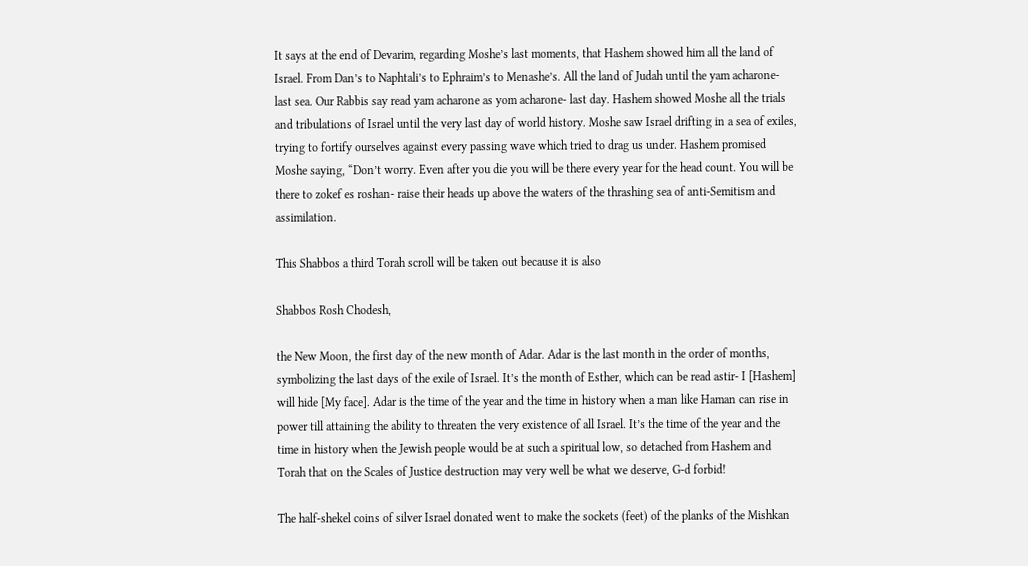It says at the end of Devarim, regarding Moshe’s last moments, that Hashem showed him all the land of Israel. From Dan’s to Naphtali’s to Ephraim’s to Menashe’s. All the land of Judah until the yam acharone- last sea. Our Rabbis say read yam acharone as yom acharone- last day. Hashem showed Moshe all the trials and tribulations of Israel until the very last day of world history. Moshe saw Israel drifting in a sea of exiles, trying to fortify ourselves against every passing wave which tried to drag us under. Hashem promised Moshe saying, “Don’t worry. Even after you die you will be there every year for the head count. You will be there to zokef es roshan- raise their heads up above the waters of the thrashing sea of anti-Semitism and assimilation.

This Shabbos a third Torah scroll will be taken out because it is also

Shabbos Rosh Chodesh,

the New Moon, the first day of the new month of Adar. Adar is the last month in the order of months, symbolizing the last days of the exile of Israel. It’s the month of Esther, which can be read astir- I [Hashem] will hide [My face]. Adar is the time of the year and the time in history when a man like Haman can rise in power till attaining the ability to threaten the very existence of all Israel. It’s the time of the year and the time in history when the Jewish people would be at such a spiritual low, so detached from Hashem and Torah that on the Scales of Justice destruction may very well be what we deserve, G-d forbid!

The half-shekel coins of silver Israel donated went to make the sockets (feet) of the planks of the Mishkan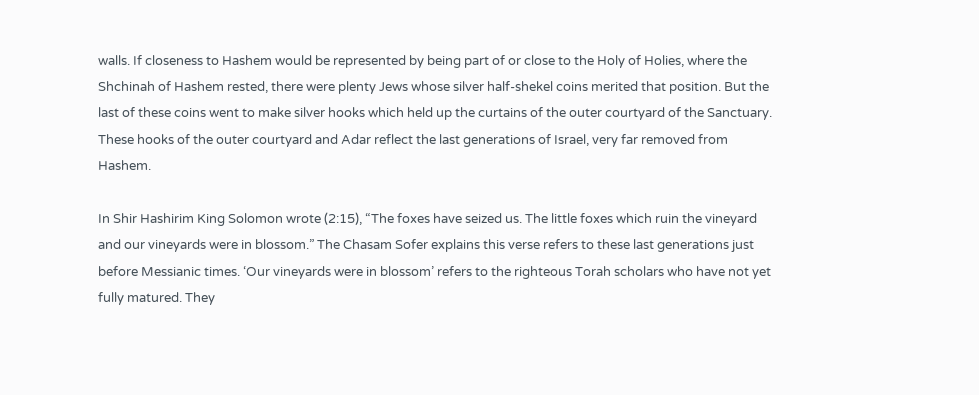walls. If closeness to Hashem would be represented by being part of or close to the Holy of Holies, where the Shchinah of Hashem rested, there were plenty Jews whose silver half-shekel coins merited that position. But the last of these coins went to make silver hooks which held up the curtains of the outer courtyard of the Sanctuary. These hooks of the outer courtyard and Adar reflect the last generations of Israel, very far removed from Hashem.

In Shir Hashirim King Solomon wrote (2:15), “The foxes have seized us. The little foxes which ruin the vineyard and our vineyards were in blossom.” The Chasam Sofer explains this verse refers to these last generations just before Messianic times. ‘Our vineyards were in blossom’ refers to the righteous Torah scholars who have not yet fully matured. They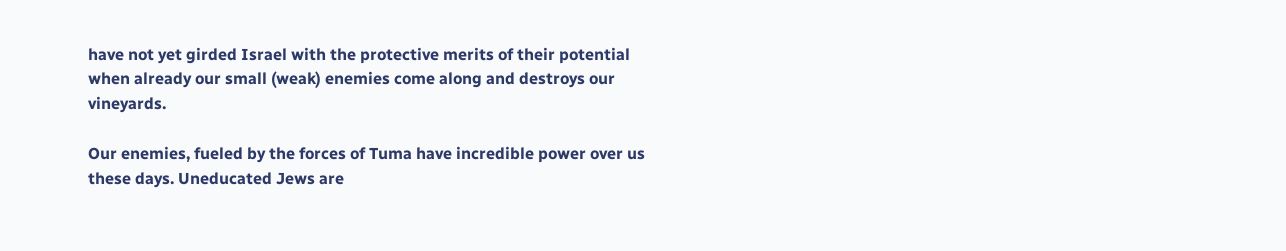have not yet girded Israel with the protective merits of their potential when already our small (weak) enemies come along and destroys our vineyards.

Our enemies, fueled by the forces of Tuma have incredible power over us these days. Uneducated Jews are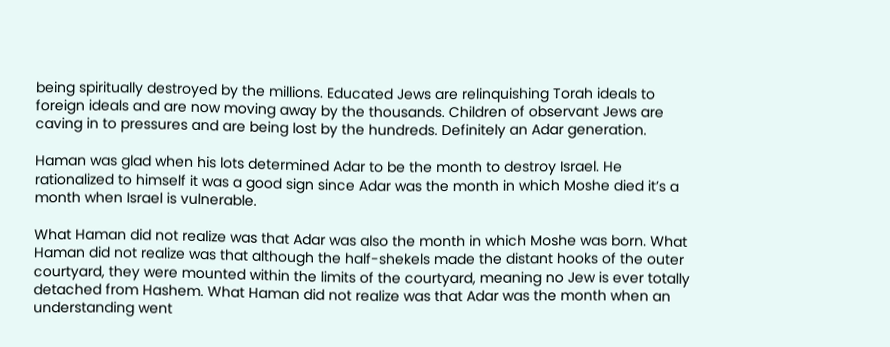being spiritually destroyed by the millions. Educated Jews are relinquishing Torah ideals to foreign ideals and are now moving away by the thousands. Children of observant Jews are caving in to pressures and are being lost by the hundreds. Definitely an Adar generation.

Haman was glad when his lots determined Adar to be the month to destroy Israel. He rationalized to himself it was a good sign since Adar was the month in which Moshe died it’s a month when Israel is vulnerable.

What Haman did not realize was that Adar was also the month in which Moshe was born. What Haman did not realize was that although the half-shekels made the distant hooks of the outer courtyard, they were mounted within the limits of the courtyard, meaning no Jew is ever totally detached from Hashem. What Haman did not realize was that Adar was the month when an understanding went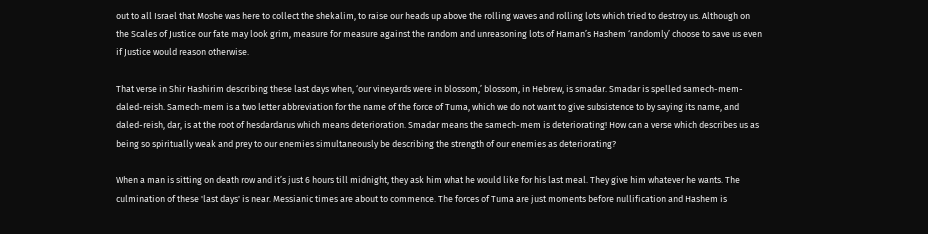out to all Israel that Moshe was here to collect the shekalim, to raise our heads up above the rolling waves and rolling lots which tried to destroy us. Although on the Scales of Justice our fate may look grim, measure for measure against the random and unreasoning lots of Haman’s Hashem ‘randomly’ choose to save us even if Justice would reason otherwise.

That verse in Shir Hashirim describing these last days when, ‘our vineyards were in blossom,’ blossom, in Hebrew, is smadar. Smadar is spelled samech-mem-daled-reish. Samech-mem is a two letter abbreviation for the name of the force of Tuma, which we do not want to give subsistence to by saying its name, and daled-reish, dar, is at the root of hesdardarus which means deterioration. Smadar means the samech-mem is deteriorating! How can a verse which describes us as being so spiritually weak and prey to our enemies simultaneously be describing the strength of our enemies as deteriorating?

When a man is sitting on death row and it’s just 6 hours till midnight, they ask him what he would like for his last meal. They give him whatever he wants. The culmination of these 'last days' is near. Messianic times are about to commence. The forces of Tuma are just moments before nullification and Hashem is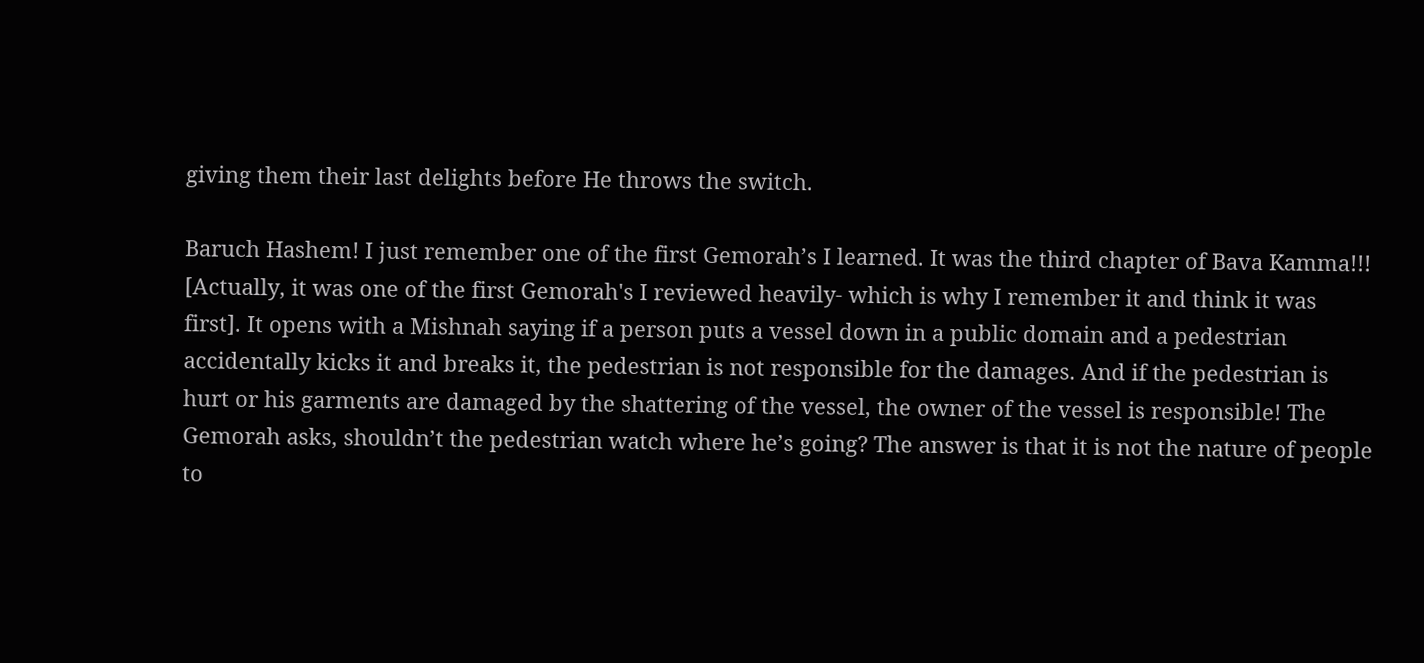giving them their last delights before He throws the switch.

Baruch Hashem! I just remember one of the first Gemorah’s I learned. It was the third chapter of Bava Kamma!!! [Actually, it was one of the first Gemorah's I reviewed heavily- which is why I remember it and think it was first]. It opens with a Mishnah saying if a person puts a vessel down in a public domain and a pedestrian accidentally kicks it and breaks it, the pedestrian is not responsible for the damages. And if the pedestrian is hurt or his garments are damaged by the shattering of the vessel, the owner of the vessel is responsible! The Gemorah asks, shouldn’t the pedestrian watch where he’s going? The answer is that it is not the nature of people to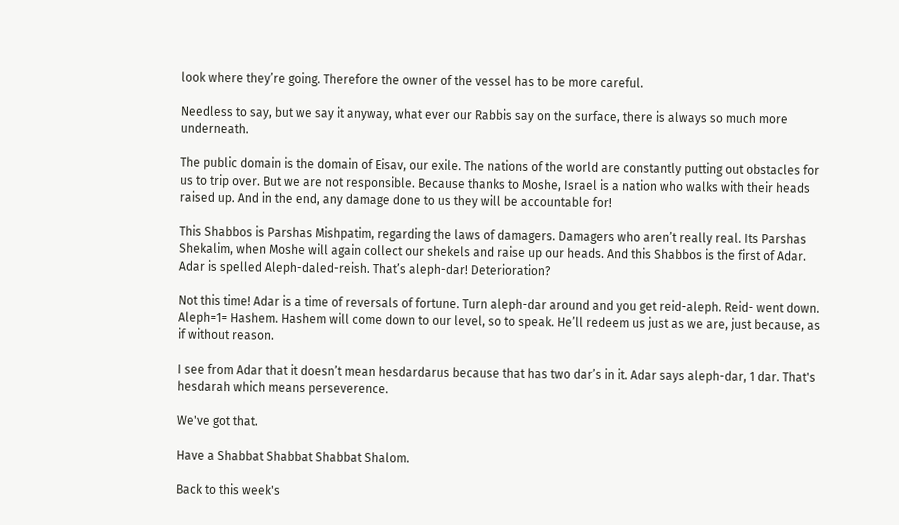look where they’re going. Therefore the owner of the vessel has to be more careful.

Needless to say, but we say it anyway, what ever our Rabbis say on the surface, there is always so much more underneath.

The public domain is the domain of Eisav, our exile. The nations of the world are constantly putting out obstacles for us to trip over. But we are not responsible. Because thanks to Moshe, Israel is a nation who walks with their heads raised up. And in the end, any damage done to us they will be accountable for!

This Shabbos is Parshas Mishpatim, regarding the laws of damagers. Damagers who aren’t really real. Its Parshas Shekalim, when Moshe will again collect our shekels and raise up our heads. And this Shabbos is the first of Adar. Adar is spelled Aleph-daled-reish. That’s aleph-dar! Deterioration?

Not this time! Adar is a time of reversals of fortune. Turn aleph-dar around and you get reid-aleph. Reid- went down. Aleph=1= Hashem. Hashem will come down to our level, so to speak. He’ll redeem us just as we are, just because, as if without reason.

I see from Adar that it doesn’t mean hesdardarus because that has two dar’s in it. Adar says aleph-dar, 1 dar. That's hesdarah which means perseverence.

We've got that.

Have a Shabbat Shabbat Shabbat Shalom.

Back to this week's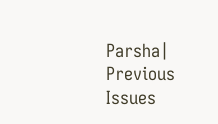Parsha| Previous Issues